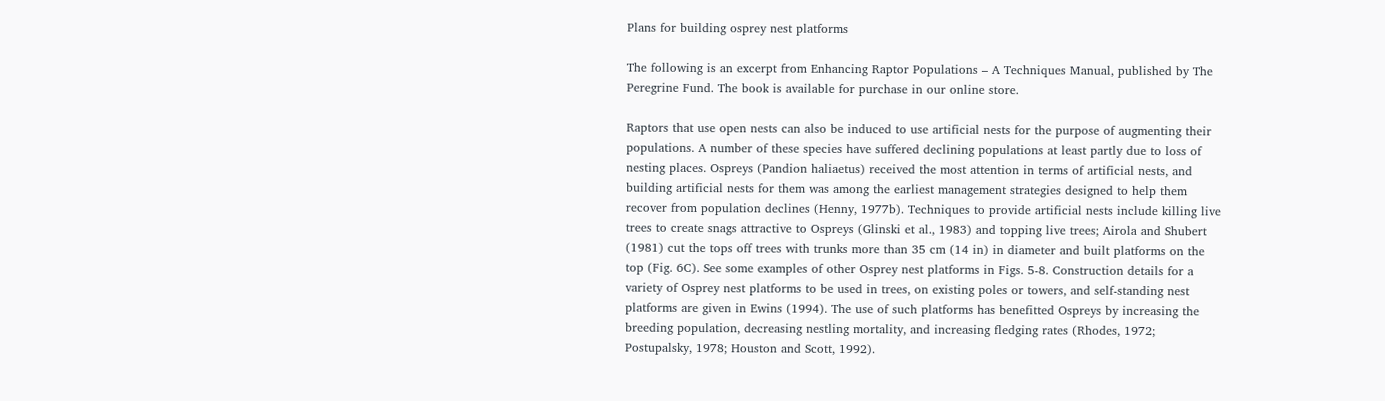Plans for building osprey nest platforms

The following is an excerpt from Enhancing Raptor Populations – A Techniques Manual, published by The Peregrine Fund. The book is available for purchase in our online store.

Raptors that use open nests can also be induced to use artificial nests for the purpose of augmenting their populations. A number of these species have suffered declining populations at least partly due to loss of nesting places. Ospreys (Pandion haliaetus) received the most attention in terms of artificial nests, and building artificial nests for them was among the earliest management strategies designed to help them recover from population declines (Henny, 1977b). Techniques to provide artificial nests include killing live trees to create snags attractive to Ospreys (Glinski et al., 1983) and topping live trees; Airola and Shubert (1981) cut the tops off trees with trunks more than 35 cm (14 in) in diameter and built platforms on the top (Fig. 6C). See some examples of other Osprey nest platforms in Figs. 5-8. Construction details for a variety of Osprey nest platforms to be used in trees, on existing poles or towers, and self-standing nest platforms are given in Ewins (1994). The use of such platforms has benefitted Ospreys by increasing the breeding population, decreasing nestling mortality, and increasing fledging rates (Rhodes, 1972; Postupalsky, 1978; Houston and Scott, 1992).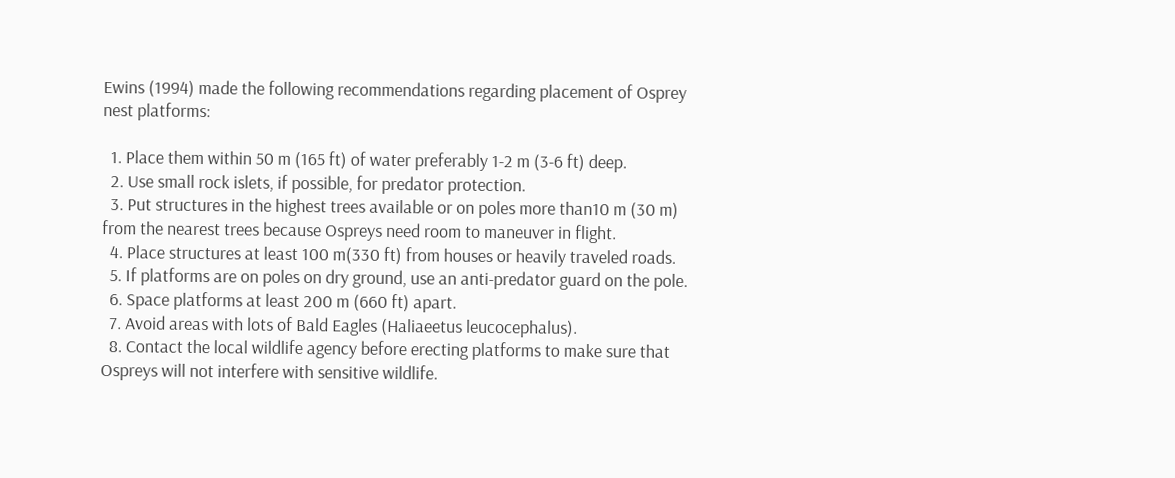Ewins (1994) made the following recommendations regarding placement of Osprey nest platforms:

  1. Place them within 50 m (165 ft) of water preferably 1-2 m (3-6 ft) deep.
  2. Use small rock islets, if possible, for predator protection.
  3. Put structures in the highest trees available or on poles more than10 m (30 m) from the nearest trees because Ospreys need room to maneuver in flight.
  4. Place structures at least 100 m(330 ft) from houses or heavily traveled roads.
  5. If platforms are on poles on dry ground, use an anti-predator guard on the pole.
  6. Space platforms at least 200 m (660 ft) apart.
  7. Avoid areas with lots of Bald Eagles (Haliaeetus leucocephalus).
  8. Contact the local wildlife agency before erecting platforms to make sure that Ospreys will not interfere with sensitive wildlife.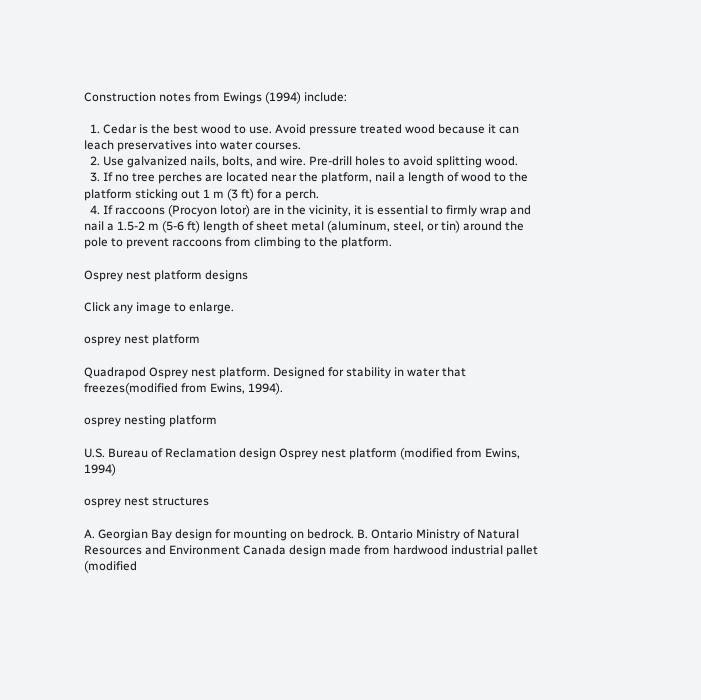Construction notes from Ewings (1994) include:

  1. Cedar is the best wood to use. Avoid pressure treated wood because it can leach preservatives into water courses.
  2. Use galvanized nails, bolts, and wire. Pre-drill holes to avoid splitting wood.
  3. If no tree perches are located near the platform, nail a length of wood to the platform sticking out 1 m (3 ft) for a perch.
  4. If raccoons (Procyon lotor) are in the vicinity, it is essential to firmly wrap and nail a 1.5-2 m (5-6 ft) length of sheet metal (aluminum, steel, or tin) around the pole to prevent raccoons from climbing to the platform.

Osprey nest platform designs

Click any image to enlarge.

osprey nest platform

Quadrapod Osprey nest platform. Designed for stability in water that freezes(modified from Ewins, 1994).

osprey nesting platform

U.S. Bureau of Reclamation design Osprey nest platform (modified from Ewins, 1994)

osprey nest structures

A. Georgian Bay design for mounting on bedrock. B. Ontario Ministry of Natural Resources and Environment Canada design made from hardwood industrial pallet (modified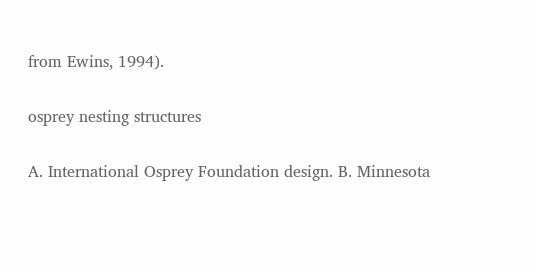from Ewins, 1994).

osprey nesting structures

A. International Osprey Foundation design. B. Minnesota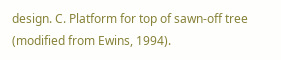design. C. Platform for top of sawn-off tree (modified from Ewins, 1994).